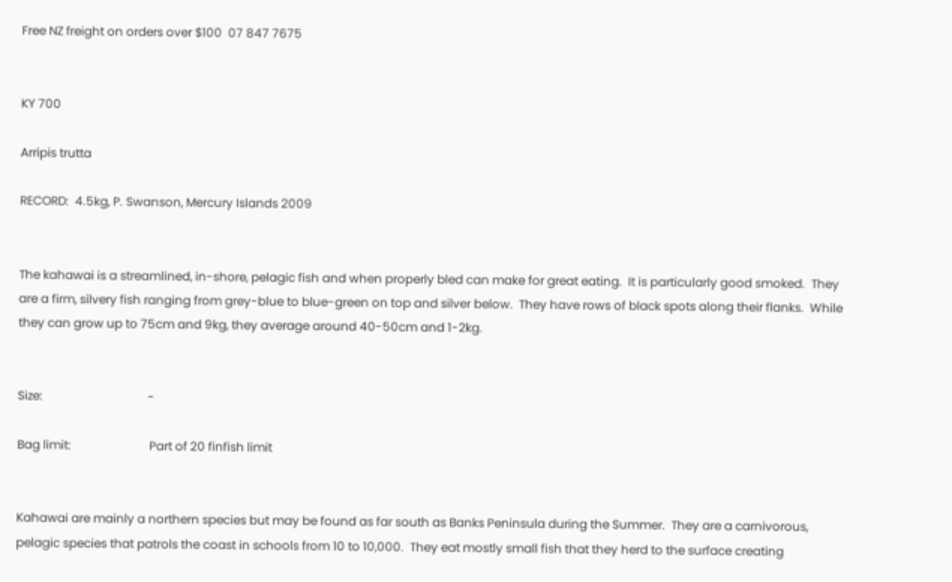Free NZ freight on orders over $100  07 847 7675


KY 700

Arripis trutta

RECORD:  4.5kg, P. Swanson, Mercury Islands 2009


The kahawai is a streamlined, in-shore, pelagic fish and when properly bled can make for great eating.  It is particularly good smoked.  They are a firm, silvery fish ranging from grey-blue to blue-green on top and silver below.  They have rows of black spots along their flanks.  While they can grow up to 75cm and 9kg, they average around 40-50cm and 1-2kg.


Size:                                   -

Bag limit:                          Part of 20 finfish limit


Kahawai are mainly a northern species but may be found as far south as Banks Peninsula during the Summer.  They are a carnivorous, pelagic species that patrols the coast in schools from 10 to 10,000.  They eat mostly small fish that they herd to the surface creating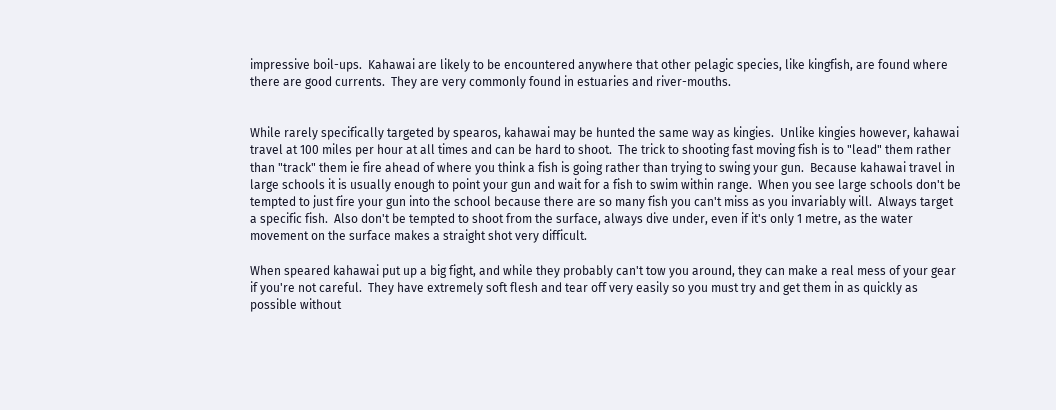impressive boil-ups.  Kahawai are likely to be encountered anywhere that other pelagic species, like kingfish, are found where there are good currents.  They are very commonly found in estuaries and river-mouths.


While rarely specifically targeted by spearos, kahawai may be hunted the same way as kingies.  Unlike kingies however, kahawai travel at 100 miles per hour at all times and can be hard to shoot.  The trick to shooting fast moving fish is to "lead" them rather than "track" them ie fire ahead of where you think a fish is going rather than trying to swing your gun.  Because kahawai travel in large schools it is usually enough to point your gun and wait for a fish to swim within range.  When you see large schools don't be tempted to just fire your gun into the school because there are so many fish you can't miss as you invariably will.  Always target a specific fish.  Also don't be tempted to shoot from the surface, always dive under, even if it's only 1 metre, as the water movement on the surface makes a straight shot very difficult.

When speared kahawai put up a big fight, and while they probably can't tow you around, they can make a real mess of your gear if you're not careful.  They have extremely soft flesh and tear off very easily so you must try and get them in as quickly as possible without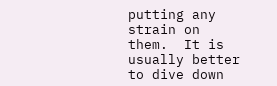putting any strain on them.  It is usually better to dive down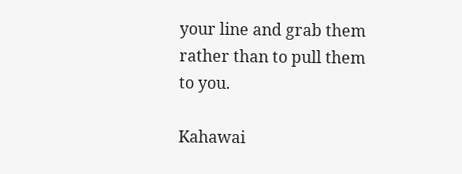your line and grab them rather than to pull them to you.

Kahawai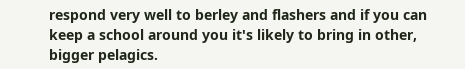respond very well to berley and flashers and if you can keep a school around you it's likely to bring in other, bigger pelagics.